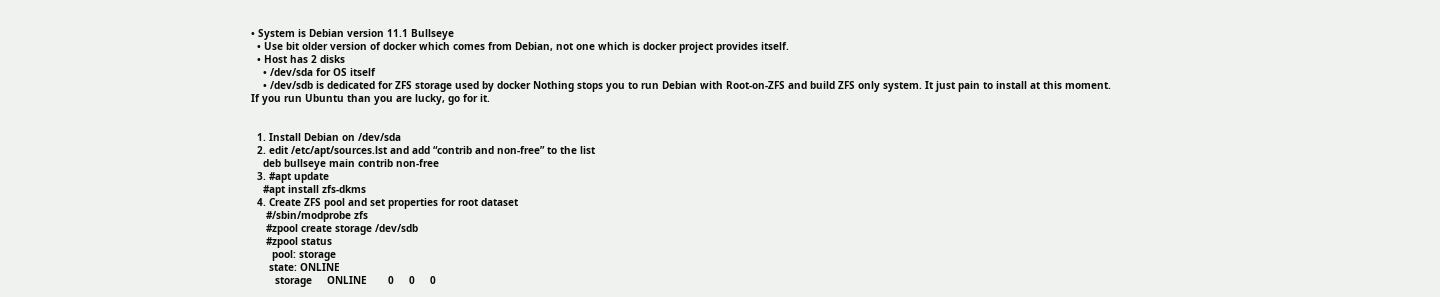• System is Debian version 11.1 Bullseye
  • Use bit older version of docker which comes from Debian, not one which is docker project provides itself.
  • Host has 2 disks
    • /dev/sda for OS itself
    • /dev/sdb is dedicated for ZFS storage used by docker Nothing stops you to run Debian with Root-on-ZFS and build ZFS only system. It just pain to install at this moment. If you run Ubuntu than you are lucky, go for it.


  1. Install Debian on /dev/sda
  2. edit /etc/apt/sources.lst and add “contrib and non-free” to the list
    deb bullseye main contrib non-free
  3. #apt update
    #apt install zfs-dkms
  4. Create ZFS pool and set properties for root dataset
     #/sbin/modprobe zfs
     #zpool create storage /dev/sdb
     #zpool status
       pool: storage
      state: ONLINE
        storage     ONLINE       0     0     0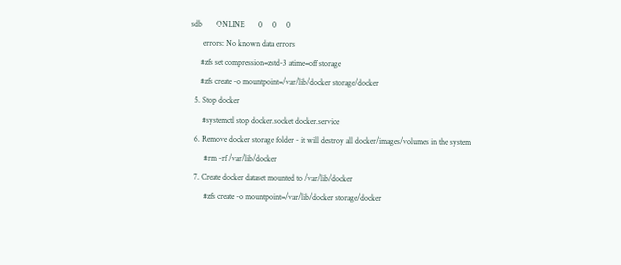sdb       ONLINE       0     0     0
      errors: No known data errors
     #zfs set compression=zstd-3 atime=off storage
     #zfs create -o mountpoint=/var/lib/docker storage/docker
  5. Stop docker
      #systemctl stop docker.socket docker.service
  6. Remove docker storage folder - it will destroy all docker/images/volumes in the system
       #rm -rf /var/lib/docker
  7. Create docker dataset mounted to /var/lib/docker
       #zfs create -o mountpoint=/var/lib/docker storage/docker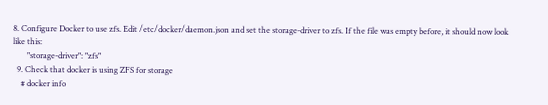8. Configure Docker to use zfs. Edit /etc/docker/daemon.json and set the storage-driver to zfs. If the file was empty before, it should now look like this:
       "storage-driver": "zfs"
  9. Check that docker is using ZFS for storage
    # docker info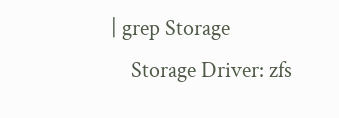| grep Storage
    Storage Driver: zfs